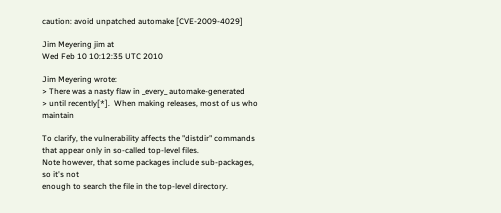caution: avoid unpatched automake [CVE-2009-4029]

Jim Meyering jim at
Wed Feb 10 10:12:35 UTC 2010

Jim Meyering wrote:
> There was a nasty flaw in _every_ automake-generated
> until recently[*].  When making releases, most of us who maintain

To clarify, the vulnerability affects the "distdir" commands
that appear only in so-called top-level files.
Note however, that some packages include sub-packages, so it's not
enough to search the file in the top-level directory.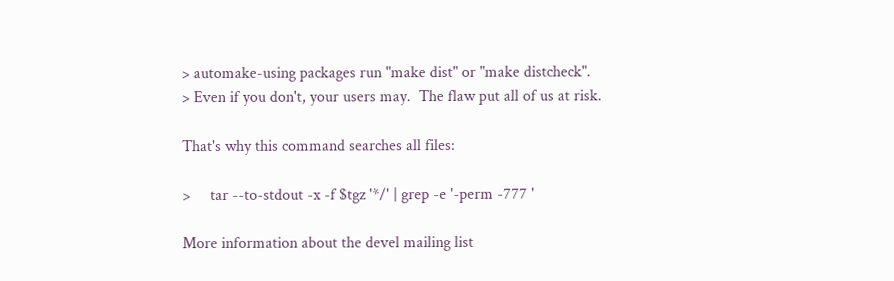> automake-using packages run "make dist" or "make distcheck".
> Even if you don't, your users may.  The flaw put all of us at risk.

That's why this command searches all files:

>     tar --to-stdout -x -f $tgz '*/' | grep -e '-perm -777 '

More information about the devel mailing list